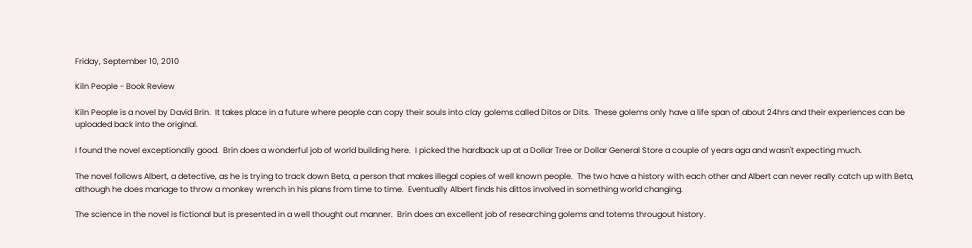Friday, September 10, 2010

Kiln People - Book Review

Kiln People is a novel by David Brin.  It takes place in a future where people can copy their souls into clay golems called Ditos or Dits.  These golems only have a life span of about 24hrs and their experiences can be uploaded back into the original.

I found the novel exceptionally good.  Brin does a wonderful job of world building here.  I picked the hardback up at a Dollar Tree or Dollar General Store a couple of years aga and wasn't expecting much.

The novel follows Albert, a detective, as he is trying to track down Beta, a person that makes illegal copies of well known people.  The two have a history with each other and Albert can never really catch up with Beta, although he does manage to throw a monkey wrench in his plans from time to time.  Eventually Albert finds his dittos involved in something world changing.

The science in the novel is fictional but is presented in a well thought out manner.  Brin does an excellent job of researching golems and totems througout history.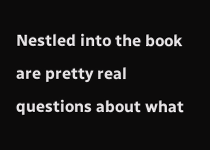Nestled into the book are pretty real questions about what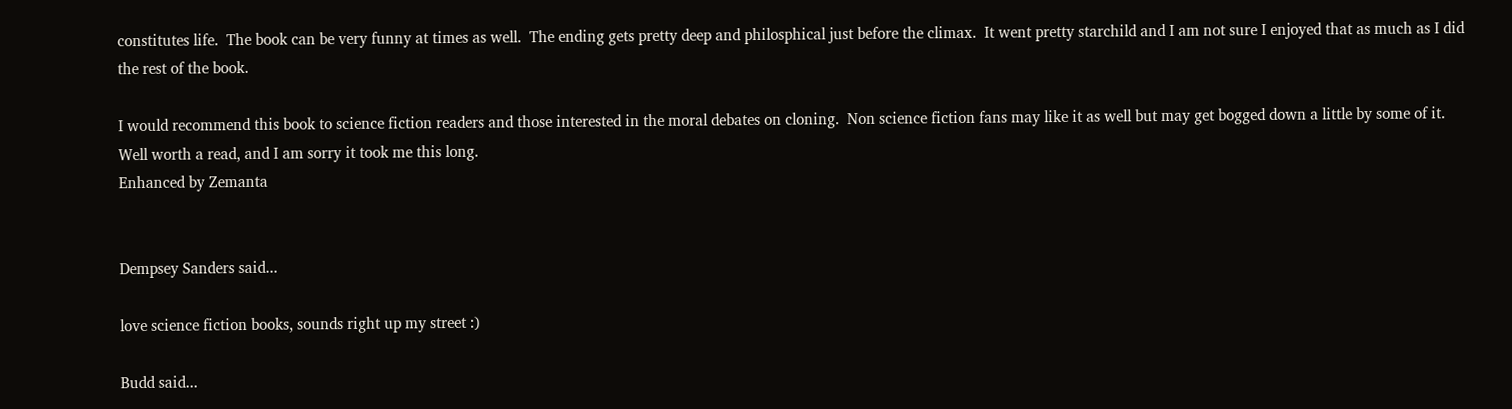constitutes life.  The book can be very funny at times as well.  The ending gets pretty deep and philosphical just before the climax.  It went pretty starchild and I am not sure I enjoyed that as much as I did the rest of the book.

I would recommend this book to science fiction readers and those interested in the moral debates on cloning.  Non science fiction fans may like it as well but may get bogged down a little by some of it.  Well worth a read, and I am sorry it took me this long.
Enhanced by Zemanta


Dempsey Sanders said...

love science fiction books, sounds right up my street :)

Budd said...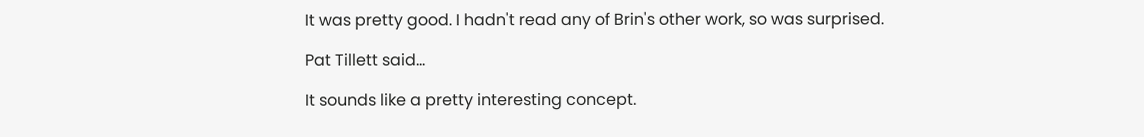It was pretty good. I hadn't read any of Brin's other work, so was surprised.

Pat Tillett said...

It sounds like a pretty interesting concept.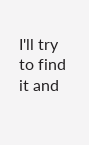I'll try to find it and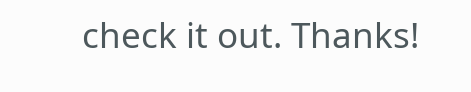check it out. Thanks!